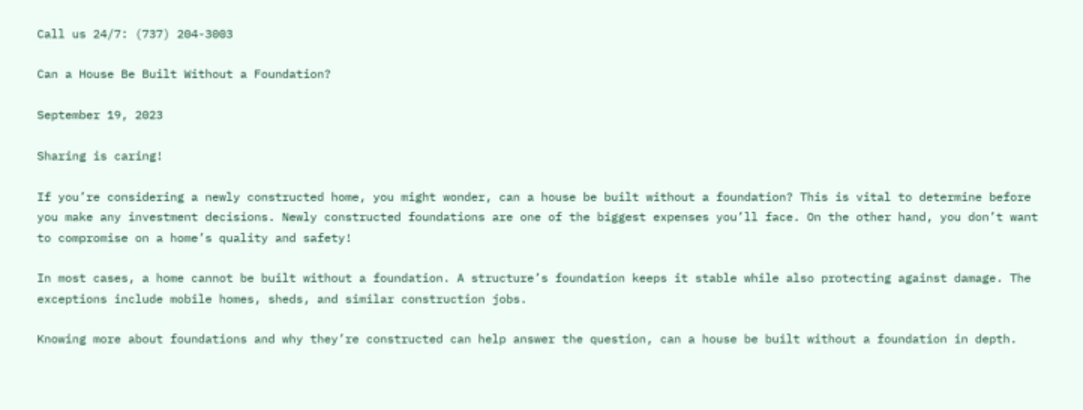Call us 24/7: (737) 204-3003

Can a House Be Built Without a Foundation?

September 19, 2023

Sharing is caring!

If you’re considering a newly constructed home, you might wonder, can a house be built without a foundation? This is vital to determine before you make any investment decisions. Newly constructed foundations are one of the biggest expenses you’ll face. On the other hand, you don’t want to compromise on a home’s quality and safety!

In most cases, a home cannot be built without a foundation. A structure’s foundation keeps it stable while also protecting against damage. The exceptions include mobile homes, sheds, and similar construction jobs.

Knowing more about foundations and why they’re constructed can help answer the question, can a house be built without a foundation in depth.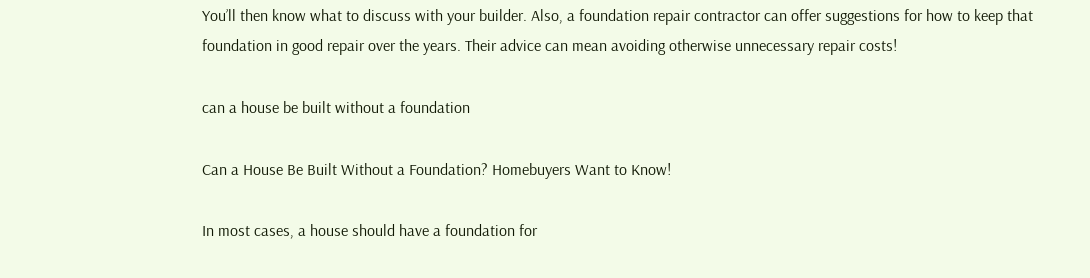You’ll then know what to discuss with your builder. Also, a foundation repair contractor can offer suggestions for how to keep that foundation in good repair over the years. Their advice can mean avoiding otherwise unnecessary repair costs!

can a house be built without a foundation

Can a House Be Built Without a Foundation? Homebuyers Want to Know!

In most cases, a house should have a foundation for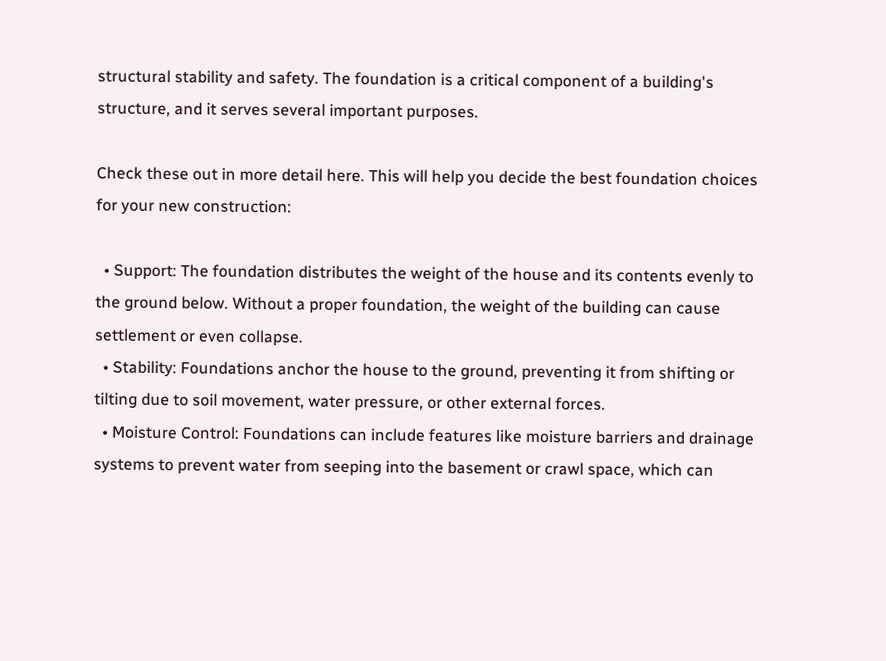structural stability and safety. The foundation is a critical component of a building's structure, and it serves several important purposes.

Check these out in more detail here. This will help you decide the best foundation choices for your new construction:

  • Support: The foundation distributes the weight of the house and its contents evenly to the ground below. Without a proper foundation, the weight of the building can cause settlement or even collapse.
  • Stability: Foundations anchor the house to the ground, preventing it from shifting or tilting due to soil movement, water pressure, or other external forces.
  • Moisture Control: Foundations can include features like moisture barriers and drainage systems to prevent water from seeping into the basement or crawl space, which can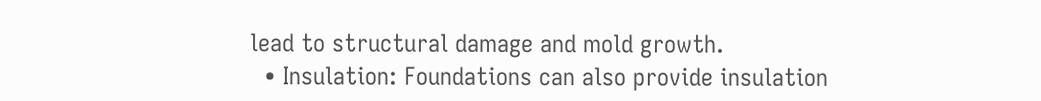lead to structural damage and mold growth.
  • Insulation: Foundations can also provide insulation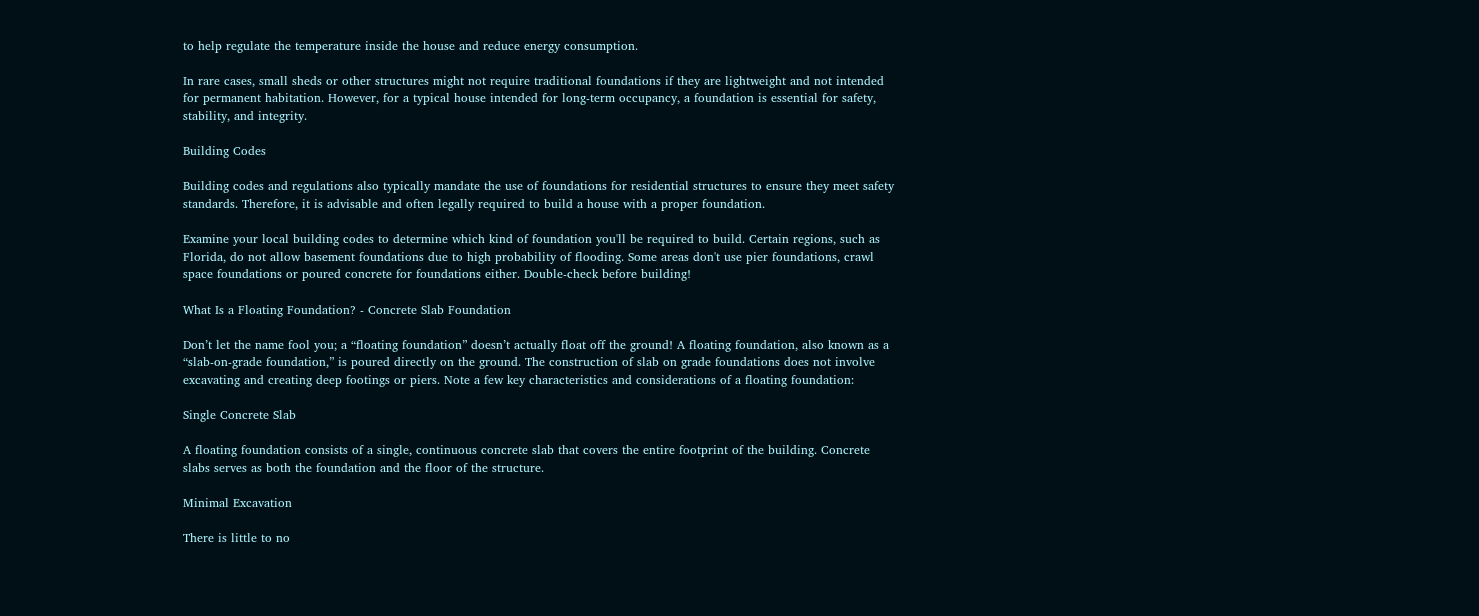to help regulate the temperature inside the house and reduce energy consumption.

In rare cases, small sheds or other structures might not require traditional foundations if they are lightweight and not intended for permanent habitation. However, for a typical house intended for long-term occupancy, a foundation is essential for safety, stability, and integrity.

Building Codes

Building codes and regulations also typically mandate the use of foundations for residential structures to ensure they meet safety standards. Therefore, it is advisable and often legally required to build a house with a proper foundation.

Examine your local building codes to determine which kind of foundation you'll be required to build. Certain regions, such as Florida, do not allow basement foundations due to high probability of flooding. Some areas don't use pier foundations, crawl space foundations or poured concrete for foundations either. Double-check before building!

What Is a Floating Foundation? - Concrete Slab Foundation

Don’t let the name fool you; a “floating foundation” doesn’t actually float off the ground! A floating foundation, also known as a “slab-on-grade foundation,” is poured directly on the ground. The construction of slab on grade foundations does not involve excavating and creating deep footings or piers. Note a few key characteristics and considerations of a floating foundation:

Single Concrete Slab

A floating foundation consists of a single, continuous concrete slab that covers the entire footprint of the building. Concrete slabs serves as both the foundation and the floor of the structure.

Minimal Excavation

There is little to no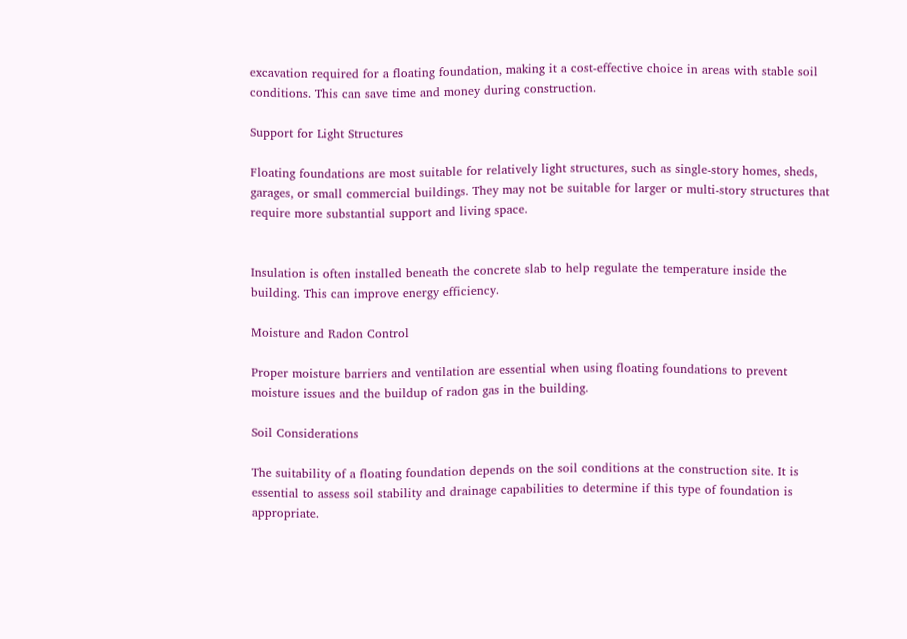excavation required for a floating foundation, making it a cost-effective choice in areas with stable soil conditions. This can save time and money during construction.

Support for Light Structures

Floating foundations are most suitable for relatively light structures, such as single-story homes, sheds, garages, or small commercial buildings. They may not be suitable for larger or multi-story structures that require more substantial support and living space.


Insulation is often installed beneath the concrete slab to help regulate the temperature inside the building. This can improve energy efficiency.

Moisture and Radon Control

Proper moisture barriers and ventilation are essential when using floating foundations to prevent moisture issues and the buildup of radon gas in the building.

Soil Considerations

The suitability of a floating foundation depends on the soil conditions at the construction site. It is essential to assess soil stability and drainage capabilities to determine if this type of foundation is appropriate.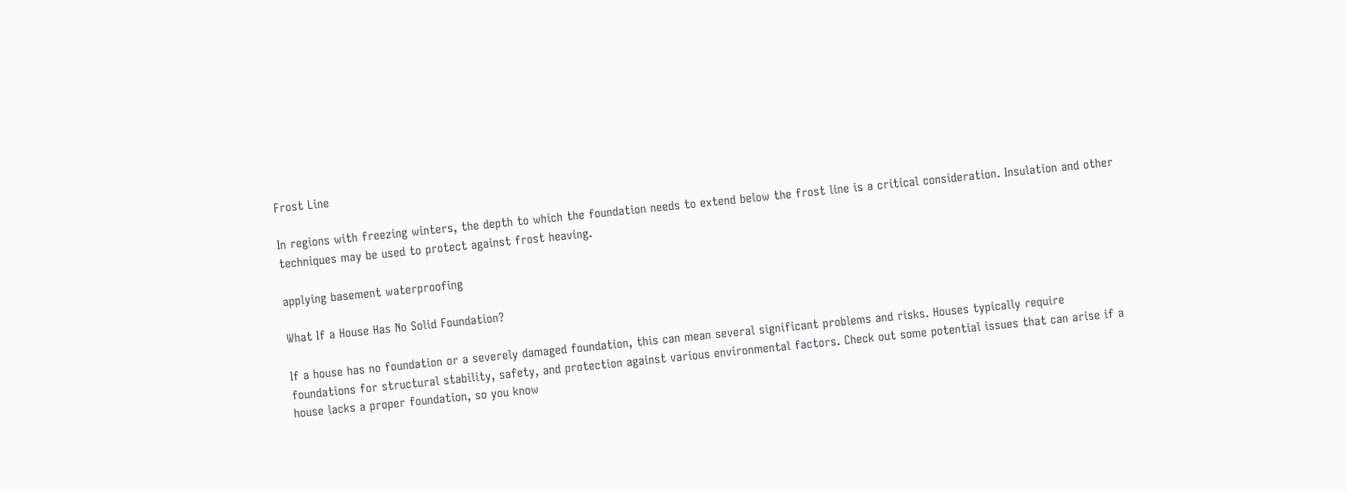Frost Line

In regions with freezing winters, the depth to which the foundation needs to extend below the frost line is a critical consideration. Insulation and other techniques may be used to protect against frost heaving.

applying basement waterproofing

What If a House Has No Solid Foundation?

If a house has no foundation or a severely damaged foundation, this can mean several significant problems and risks. Houses typically require foundations for structural stability, safety, and protection against various environmental factors. Check out some potential issues that can arise if a house lacks a proper foundation, so you know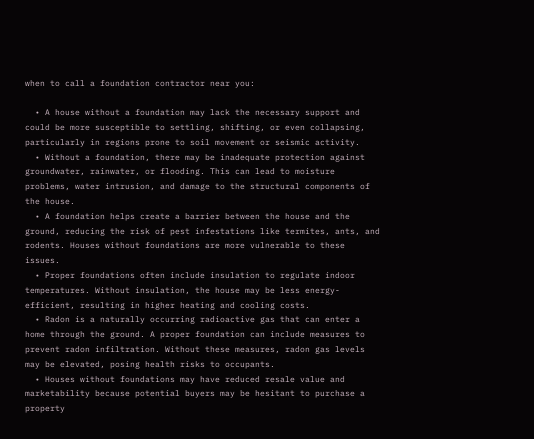when to call a foundation contractor near you:

  • A house without a foundation may lack the necessary support and could be more susceptible to settling, shifting, or even collapsing, particularly in regions prone to soil movement or seismic activity.
  • Without a foundation, there may be inadequate protection against groundwater, rainwater, or flooding. This can lead to moisture problems, water intrusion, and damage to the structural components of the house.
  • A foundation helps create a barrier between the house and the ground, reducing the risk of pest infestations like termites, ants, and rodents. Houses without foundations are more vulnerable to these issues.
  • Proper foundations often include insulation to regulate indoor temperatures. Without insulation, the house may be less energy-efficient, resulting in higher heating and cooling costs.
  • Radon is a naturally occurring radioactive gas that can enter a home through the ground. A proper foundation can include measures to prevent radon infiltration. Without these measures, radon gas levels may be elevated, posing health risks to occupants.
  • Houses without foundations may have reduced resale value and marketability because potential buyers may be hesitant to purchase a property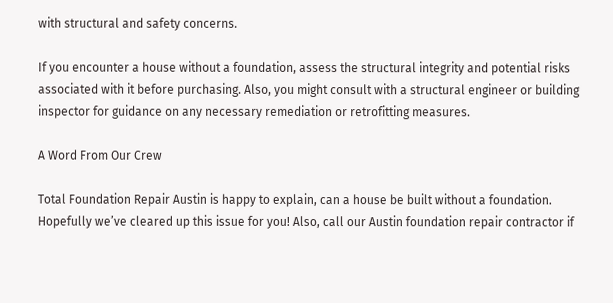with structural and safety concerns.

If you encounter a house without a foundation, assess the structural integrity and potential risks associated with it before purchasing. Also, you might consult with a structural engineer or building inspector for guidance on any necessary remediation or retrofitting measures.

A Word From Our Crew

Total Foundation Repair Austin is happy to explain, can a house be built without a foundation. Hopefully we’ve cleared up this issue for you! Also, call our Austin foundation repair contractor if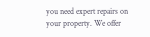you need expert repairs on your property. We offer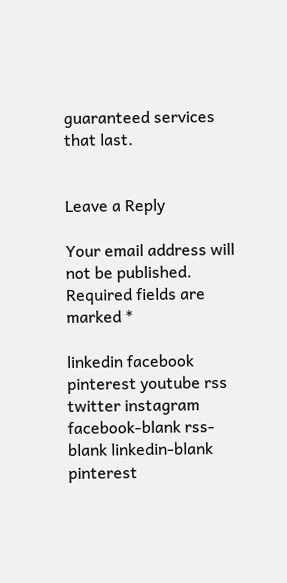guaranteed services that last.


Leave a Reply

Your email address will not be published. Required fields are marked *

linkedin facebook pinterest youtube rss twitter instagram facebook-blank rss-blank linkedin-blank pinterest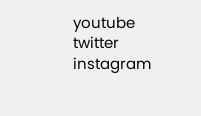youtube twitter instagram